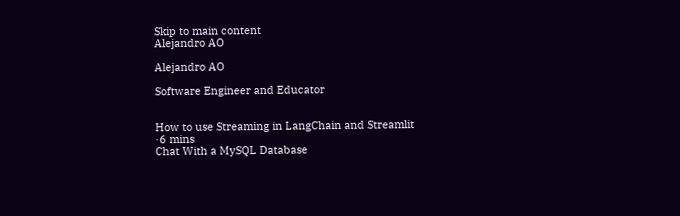Skip to main content
Alejandro AO

Alejandro AO

Software Engineer and Educator


How to use Streaming in LangChain and Streamlit
·6 mins
Chat With a MySQL Database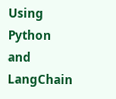Using Python and LangChain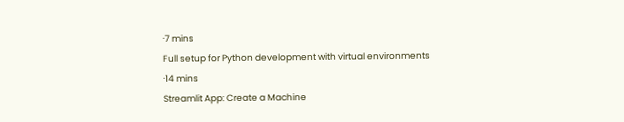·7 mins
Full setup for Python development with virtual environments
·14 mins
Streamlit App: Create a Machine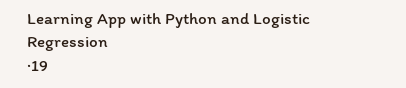Learning App with Python and Logistic Regression
·19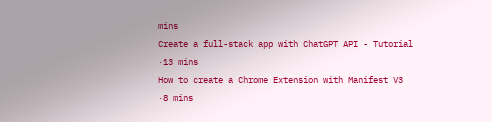mins
Create a full-stack app with ChatGPT API - Tutorial
·13 mins
How to create a Chrome Extension with Manifest V3
·8 mins